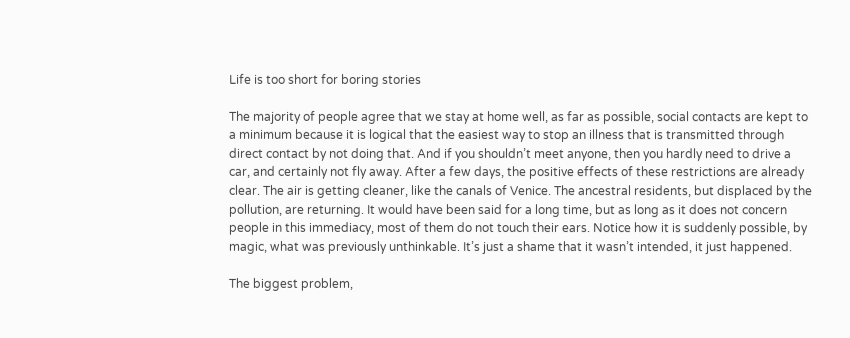Life is too short for boring stories

The majority of people agree that we stay at home well, as far as possible, social contacts are kept to a minimum because it is logical that the easiest way to stop an illness that is transmitted through direct contact by not doing that. And if you shouldn’t meet anyone, then you hardly need to drive a car, and certainly not fly away. After a few days, the positive effects of these restrictions are already clear. The air is getting cleaner, like the canals of Venice. The ancestral residents, but displaced by the pollution, are returning. It would have been said for a long time, but as long as it does not concern people in this immediacy, most of them do not touch their ears. Notice how it is suddenly possible, by magic, what was previously unthinkable. It’s just a shame that it wasn’t intended, it just happened.

The biggest problem,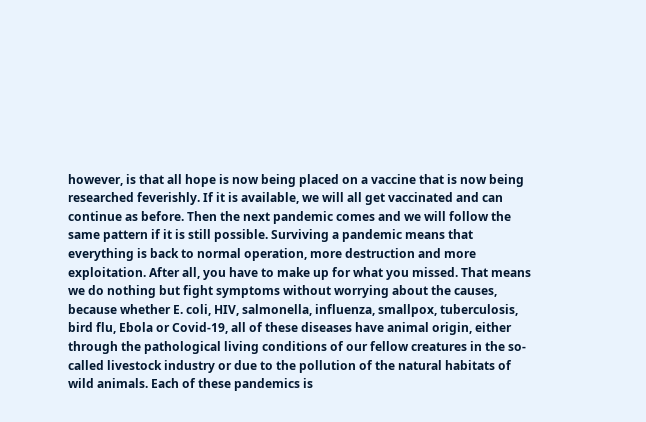however, is that all hope is now being placed on a vaccine that is now being researched feverishly. If it is available, we will all get vaccinated and can continue as before. Then the next pandemic comes and we will follow the same pattern if it is still possible. Surviving a pandemic means that everything is back to normal operation, more destruction and more exploitation. After all, you have to make up for what you missed. That means we do nothing but fight symptoms without worrying about the causes, because whether E. coli, HIV, salmonella, influenza, smallpox, tuberculosis, bird flu, Ebola or Covid-19, all of these diseases have animal origin, either through the pathological living conditions of our fellow creatures in the so-called livestock industry or due to the pollution of the natural habitats of wild animals. Each of these pandemics is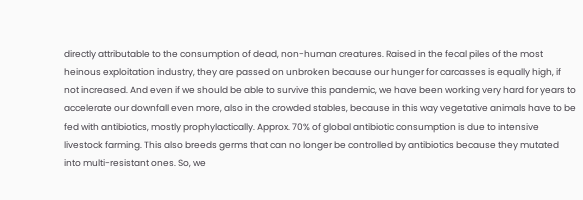directly attributable to the consumption of dead, non-human creatures. Raised in the fecal piles of the most heinous exploitation industry, they are passed on unbroken because our hunger for carcasses is equally high, if not increased. And even if we should be able to survive this pandemic, we have been working very hard for years to accelerate our downfall even more, also in the crowded stables, because in this way vegetative animals have to be fed with antibiotics, mostly prophylactically. Approx. 70% of global antibiotic consumption is due to intensive livestock farming. This also breeds germs that can no longer be controlled by antibiotics because they mutated into multi-resistant ones. So, we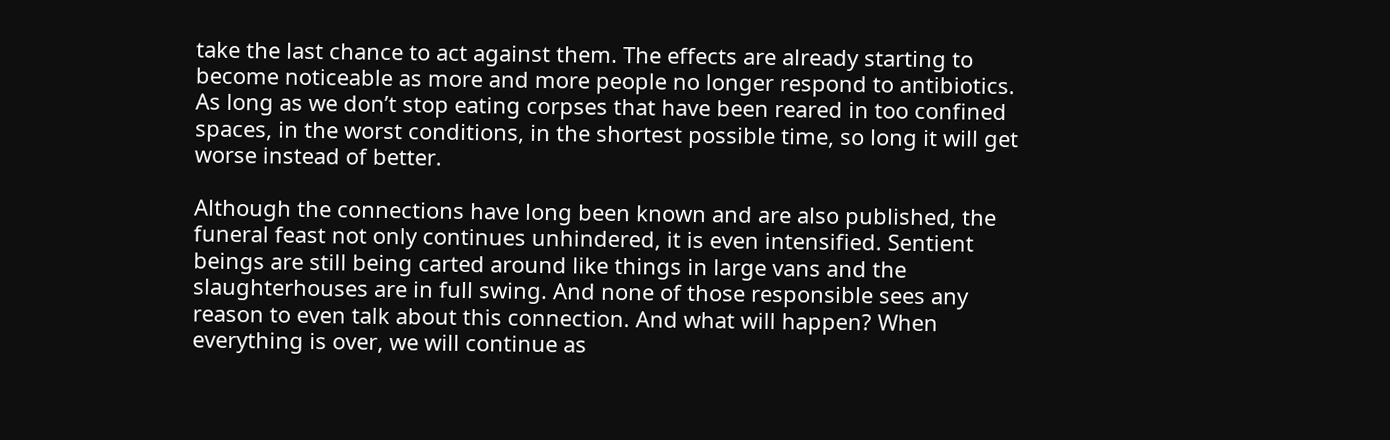take the last chance to act against them. The effects are already starting to become noticeable as more and more people no longer respond to antibiotics. As long as we don’t stop eating corpses that have been reared in too confined spaces, in the worst conditions, in the shortest possible time, so long it will get worse instead of better.

Although the connections have long been known and are also published, the funeral feast not only continues unhindered, it is even intensified. Sentient beings are still being carted around like things in large vans and the slaughterhouses are in full swing. And none of those responsible sees any reason to even talk about this connection. And what will happen? When everything is over, we will continue as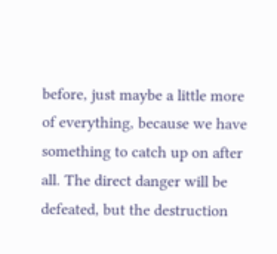before, just maybe a little more of everything, because we have something to catch up on after all. The direct danger will be defeated, but the destruction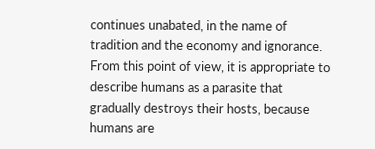continues unabated, in the name of tradition and the economy and ignorance. From this point of view, it is appropriate to describe humans as a parasite that gradually destroys their hosts, because humans are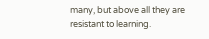many, but above all they are resistant to learning.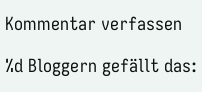Kommentar verfassen

%d Bloggern gefällt das: